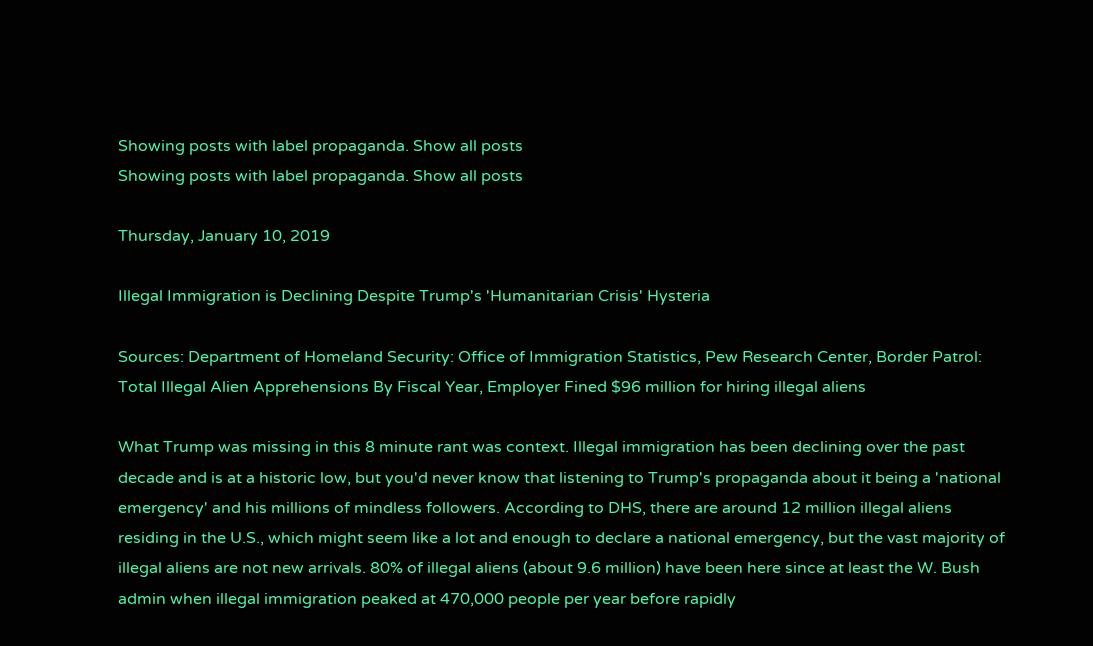Showing posts with label propaganda. Show all posts
Showing posts with label propaganda. Show all posts

Thursday, January 10, 2019

Illegal Immigration is Declining Despite Trump's 'Humanitarian Crisis' Hysteria

Sources: Department of Homeland Security: Office of Immigration Statistics, Pew Research Center, Border Patrol: Total Illegal Alien Apprehensions By Fiscal Year, Employer Fined $96 million for hiring illegal aliens

What Trump was missing in this 8 minute rant was context. Illegal immigration has been declining over the past decade and is at a historic low, but you'd never know that listening to Trump's propaganda about it being a 'national emergency' and his millions of mindless followers. According to DHS, there are around 12 million illegal aliens residing in the U.S., which might seem like a lot and enough to declare a national emergency, but the vast majority of illegal aliens are not new arrivals. 80% of illegal aliens (about 9.6 million) have been here since at least the W. Bush admin when illegal immigration peaked at 470,000 people per year before rapidly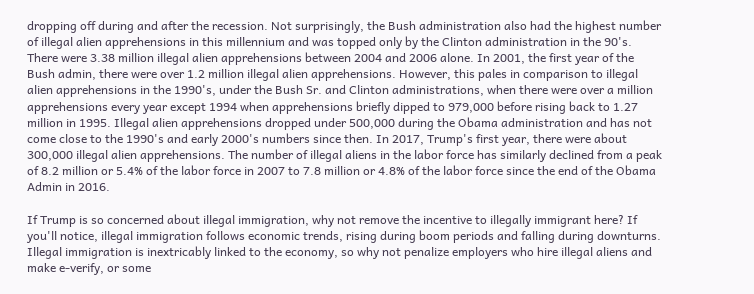dropping off during and after the recession. Not surprisingly, the Bush administration also had the highest number of illegal alien apprehensions in this millennium and was topped only by the Clinton administration in the 90's. There were 3.38 million illegal alien apprehensions between 2004 and 2006 alone. In 2001, the first year of the Bush admin, there were over 1.2 million illegal alien apprehensions. However, this pales in comparison to illegal alien apprehensions in the 1990's, under the Bush Sr. and Clinton administrations, when there were over a million apprehensions every year except 1994 when apprehensions briefly dipped to 979,000 before rising back to 1.27 million in 1995. Illegal alien apprehensions dropped under 500,000 during the Obama administration and has not come close to the 1990's and early 2000's numbers since then. In 2017, Trump's first year, there were about 300,000 illegal alien apprehensions. The number of illegal aliens in the labor force has similarly declined from a peak of 8.2 million or 5.4% of the labor force in 2007 to 7.8 million or 4.8% of the labor force since the end of the Obama Admin in 2016.

If Trump is so concerned about illegal immigration, why not remove the incentive to illegally immigrant here? If you'll notice, illegal immigration follows economic trends, rising during boom periods and falling during downturns. Illegal immigration is inextricably linked to the economy, so why not penalize employers who hire illegal aliens and make e-verify, or some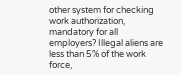other system for checking work authorization, mandatory for all employers? Illegal aliens are less than 5% of the work force,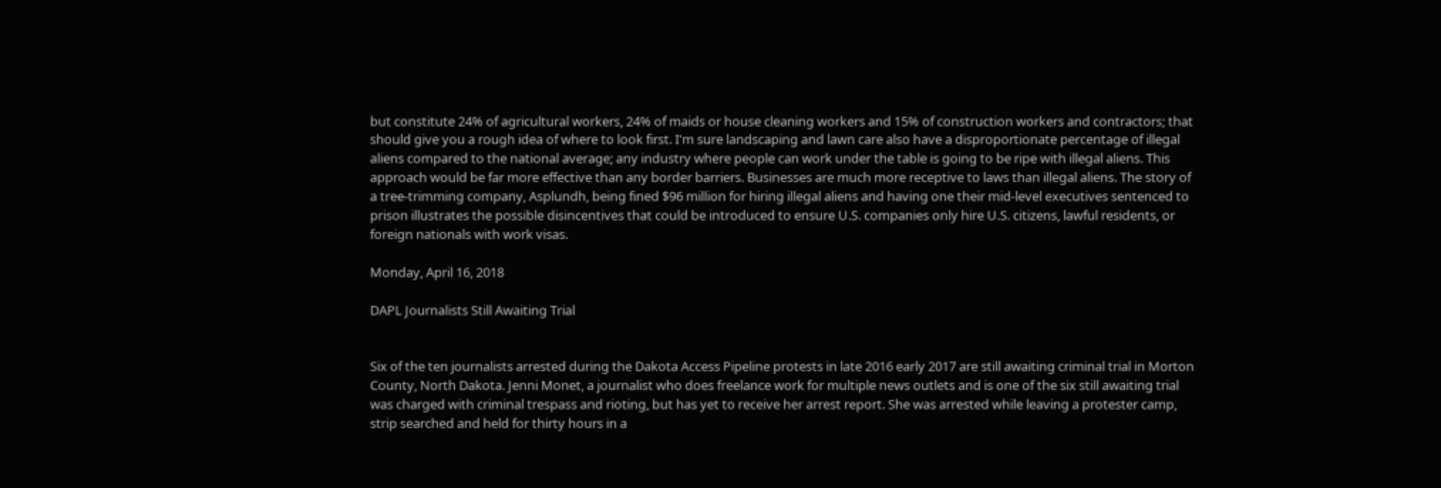but constitute 24% of agricultural workers, 24% of maids or house cleaning workers and 15% of construction workers and contractors; that should give you a rough idea of where to look first. I'm sure landscaping and lawn care also have a disproportionate percentage of illegal aliens compared to the national average; any industry where people can work under the table is going to be ripe with illegal aliens. This approach would be far more effective than any border barriers. Businesses are much more receptive to laws than illegal aliens. The story of a tree-trimming company, Asplundh, being fined $96 million for hiring illegal aliens and having one their mid-level executives sentenced to prison illustrates the possible disincentives that could be introduced to ensure U.S. companies only hire U.S. citizens, lawful residents, or foreign nationals with work visas.

Monday, April 16, 2018

DAPL Journalists Still Awaiting Trial


Six of the ten journalists arrested during the Dakota Access Pipeline protests in late 2016 early 2017 are still awaiting criminal trial in Morton County, North Dakota. Jenni Monet, a journalist who does freelance work for multiple news outlets and is one of the six still awaiting trial was charged with criminal trespass and rioting, but has yet to receive her arrest report. She was arrested while leaving a protester camp, strip searched and held for thirty hours in a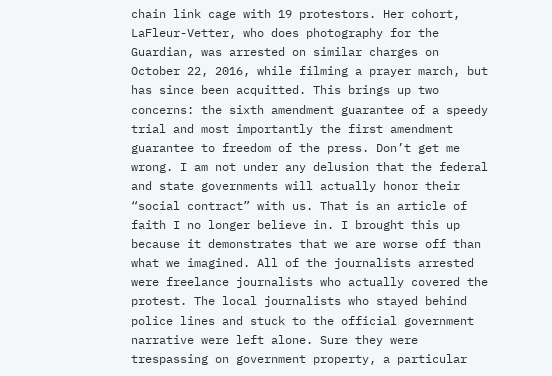chain link cage with 19 protestors. Her cohort, LaFleur-Vetter, who does photography for the Guardian, was arrested on similar charges on October 22, 2016, while filming a prayer march, but has since been acquitted. This brings up two concerns: the sixth amendment guarantee of a speedy trial and most importantly the first amendment guarantee to freedom of the press. Don’t get me wrong. I am not under any delusion that the federal and state governments will actually honor their “social contract” with us. That is an article of faith I no longer believe in. I brought this up because it demonstrates that we are worse off than what we imagined. All of the journalists arrested were freelance journalists who actually covered the protest. The local journalists who stayed behind police lines and stuck to the official government narrative were left alone. Sure they were trespassing on government property, a particular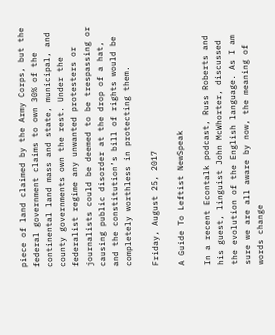piece of land claimed by the Army Corps, but the federal government claims to own 30% of the continental land mass and state, municipal, and county governments own the rest. Under the federalist regime any unwanted protesters or journalists could be deemed to be trespassing or causing public disorder at the drop of a hat, and the constitution’s bill of rights would be completely worthless in protecting them.

Friday, August 25, 2017

A Guide To Leftist NewSpeak

In a recent Econtalk podcast, Russ Roberts and his guest, linguist John McWhorter, discussed the evolution of the English language. As I am sure we are all aware by now, the meaning of words change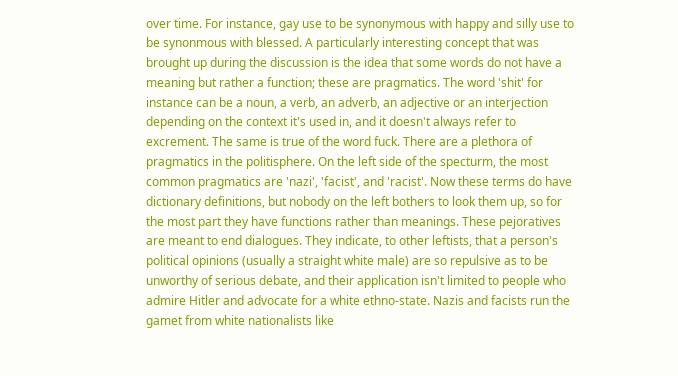over time. For instance, gay use to be synonymous with happy and silly use to be synonmous with blessed. A particularly interesting concept that was brought up during the discussion is the idea that some words do not have a meaning but rather a function; these are pragmatics. The word 'shit' for instance can be a noun, a verb, an adverb, an adjective or an interjection depending on the context it's used in, and it doesn't always refer to excrement. The same is true of the word fuck. There are a plethora of pragmatics in the politisphere. On the left side of the specturm, the most common pragmatics are 'nazi', 'facist', and 'racist'. Now these terms do have dictionary definitions, but nobody on the left bothers to look them up, so for the most part they have functions rather than meanings. These pejoratives are meant to end dialogues. They indicate, to other leftists, that a person's political opinions (usually a straight white male) are so repulsive as to be unworthy of serious debate, and their application isn't limited to people who admire Hitler and advocate for a white ethno-state. Nazis and facists run the gamet from white nationalists like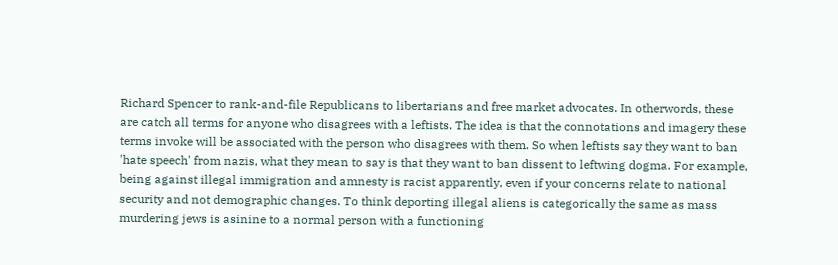Richard Spencer to rank-and-file Republicans to libertarians and free market advocates. In otherwords, these are catch all terms for anyone who disagrees with a leftists. The idea is that the connotations and imagery these terms invoke will be associated with the person who disagrees with them. So when leftists say they want to ban 'hate speech' from nazis, what they mean to say is that they want to ban dissent to leftwing dogma. For example, being against illegal immigration and amnesty is racist apparently, even if your concerns relate to national security and not demographic changes. To think deporting illegal aliens is categorically the same as mass murdering jews is asinine to a normal person with a functioning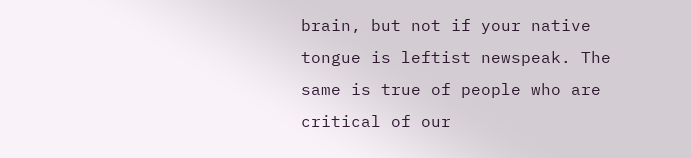brain, but not if your native tongue is leftist newspeak. The same is true of people who are critical of our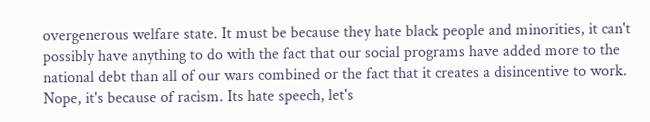overgenerous welfare state. It must be because they hate black people and minorities, it can't possibly have anything to do with the fact that our social programs have added more to the national debt than all of our wars combined or the fact that it creates a disincentive to work. Nope, it's because of racism. Its hate speech, let's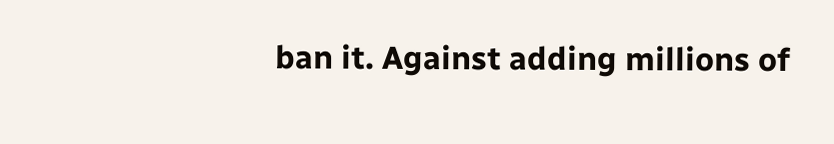ban it. Against adding millions of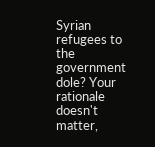Syrian refugees to the government dole? Your rationale doesn't matter,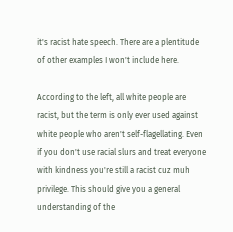it's racist hate speech. There are a plentitude of other examples I won't include here.

According to the left, all white people are racist, but the term is only ever used against white people who aren't self-flagellating. Even if you don't use racial slurs and treat everyone with kindness you're still a racist cuz muh privilege. This should give you a general understanding of the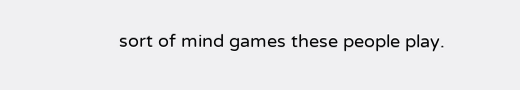sort of mind games these people play.